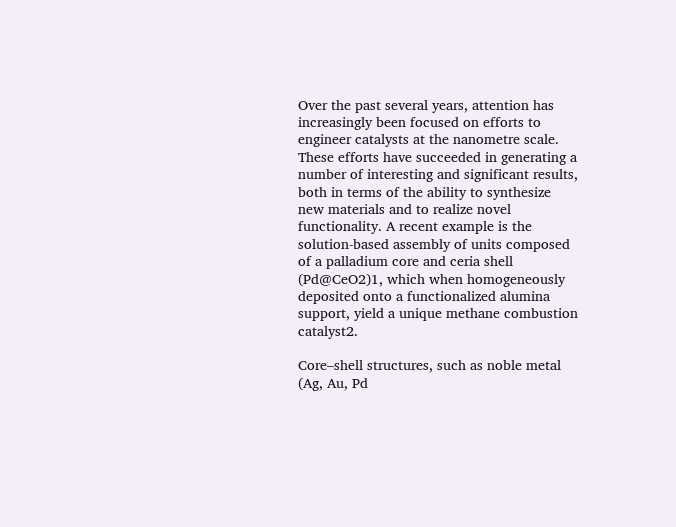Over the past several years, attention has increasingly been focused on efforts to engineer catalysts at the nanometre scale. These efforts have succeeded in generating a number of interesting and significant results, both in terms of the ability to synthesize new materials and to realize novel functionality. A recent example is the solution-based assembly of units composed of a palladium core and ceria shell (Pd@CeO2)1, which when homogeneously deposited onto a functionalized alumina support, yield a unique methane combustion catalyst2.

Core–shell structures, such as noble metal (Ag, Au, Pd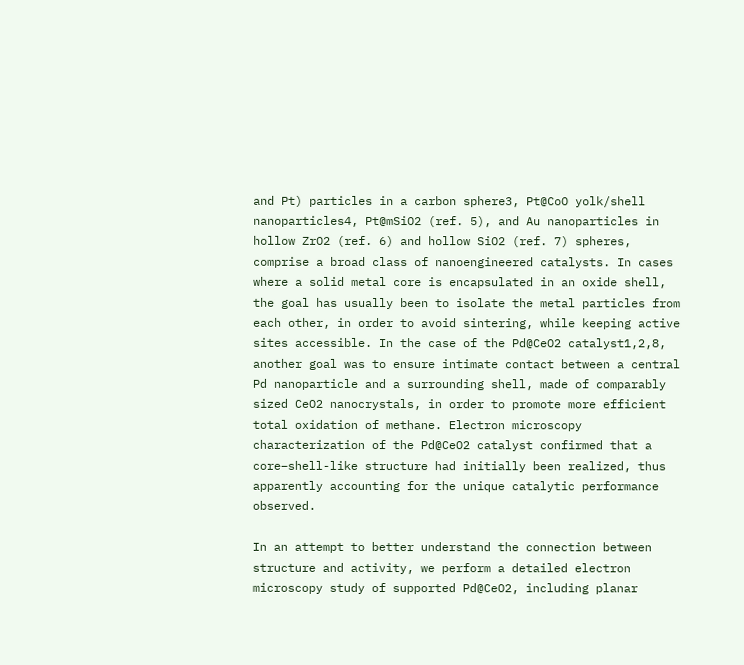and Pt) particles in a carbon sphere3, Pt@CoO yolk/shell nanoparticles4, Pt@mSiO2 (ref. 5), and Au nanoparticles in hollow ZrO2 (ref. 6) and hollow SiO2 (ref. 7) spheres, comprise a broad class of nanoengineered catalysts. In cases where a solid metal core is encapsulated in an oxide shell, the goal has usually been to isolate the metal particles from each other, in order to avoid sintering, while keeping active sites accessible. In the case of the Pd@CeO2 catalyst1,2,8, another goal was to ensure intimate contact between a central Pd nanoparticle and a surrounding shell, made of comparably sized CeO2 nanocrystals, in order to promote more efficient total oxidation of methane. Electron microscopy characterization of the Pd@CeO2 catalyst confirmed that a core–shell-like structure had initially been realized, thus apparently accounting for the unique catalytic performance observed.

In an attempt to better understand the connection between structure and activity, we perform a detailed electron microscopy study of supported Pd@CeO2, including planar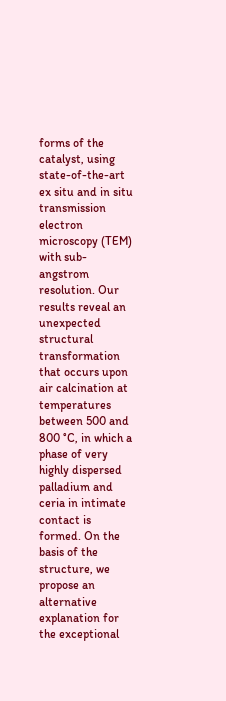forms of the catalyst, using state-of-the-art ex situ and in situ transmission electron microscopy (TEM) with sub-angstrom resolution. Our results reveal an unexpected structural transformation that occurs upon air calcination at temperatures between 500 and 800 °C, in which a phase of very highly dispersed palladium and ceria in intimate contact is formed. On the basis of the structure, we propose an alternative explanation for the exceptional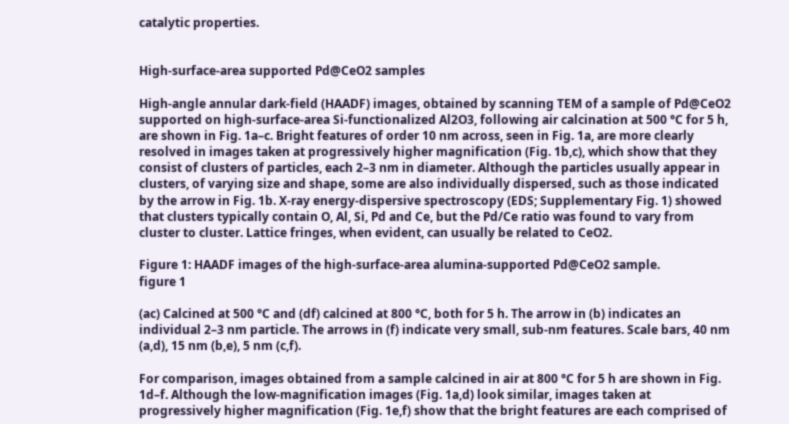catalytic properties.


High-surface-area supported Pd@CeO2 samples

High-angle annular dark-field (HAADF) images, obtained by scanning TEM of a sample of Pd@CeO2 supported on high-surface-area Si-functionalized Al2O3, following air calcination at 500 °C for 5 h, are shown in Fig. 1a–c. Bright features of order 10 nm across, seen in Fig. 1a, are more clearly resolved in images taken at progressively higher magnification (Fig. 1b,c), which show that they consist of clusters of particles, each 2–3 nm in diameter. Although the particles usually appear in clusters, of varying size and shape, some are also individually dispersed, such as those indicated by the arrow in Fig. 1b. X-ray energy-dispersive spectroscopy (EDS; Supplementary Fig. 1) showed that clusters typically contain O, Al, Si, Pd and Ce, but the Pd/Ce ratio was found to vary from cluster to cluster. Lattice fringes, when evident, can usually be related to CeO2.

Figure 1: HAADF images of the high-surface-area alumina-supported Pd@CeO2 sample.
figure 1

(ac) Calcined at 500 °C and (df) calcined at 800 °C, both for 5 h. The arrow in (b) indicates an individual 2–3 nm particle. The arrows in (f) indicate very small, sub-nm features. Scale bars, 40 nm (a,d), 15 nm (b,e), 5 nm (c,f).

For comparison, images obtained from a sample calcined in air at 800 °C for 5 h are shown in Fig. 1d–f. Although the low-magnification images (Fig. 1a,d) look similar, images taken at progressively higher magnification (Fig. 1e,f) show that the bright features are each comprised of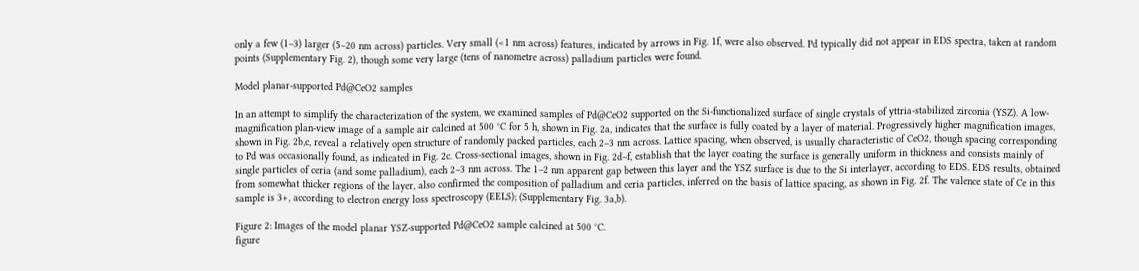only a few (1–3) larger (5–20 nm across) particles. Very small (<1 nm across) features, indicated by arrows in Fig. 1f, were also observed. Pd typically did not appear in EDS spectra, taken at random points (Supplementary Fig. 2), though some very large (tens of nanometre across) palladium particles were found.

Model planar-supported Pd@CeO2 samples

In an attempt to simplify the characterization of the system, we examined samples of Pd@CeO2 supported on the Si-functionalized surface of single crystals of yttria-stabilized zirconia (YSZ). A low-magnification plan-view image of a sample air calcined at 500 °C for 5 h, shown in Fig. 2a, indicates that the surface is fully coated by a layer of material. Progressively higher magnification images, shown in Fig. 2b,c, reveal a relatively open structure of randomly packed particles, each 2–3 nm across. Lattice spacing, when observed, is usually characteristic of CeO2, though spacing corresponding to Pd was occasionally found, as indicated in Fig. 2c. Cross-sectional images, shown in Fig. 2d–f, establish that the layer coating the surface is generally uniform in thickness and consists mainly of single particles of ceria (and some palladium), each 2–3 nm across. The 1–2 nm apparent gap between this layer and the YSZ surface is due to the Si interlayer, according to EDS. EDS results, obtained from somewhat thicker regions of the layer, also confirmed the composition of palladium and ceria particles, inferred on the basis of lattice spacing, as shown in Fig. 2f. The valence state of Ce in this sample is 3+, according to electron energy loss spectroscopy (EELS); (Supplementary Fig. 3a,b).

Figure 2: Images of the model planar YSZ-supported Pd@CeO2 sample calcined at 500 °C.
figure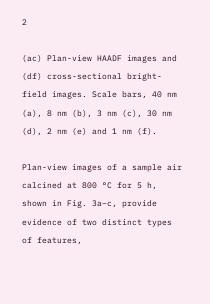2

(ac) Plan-view HAADF images and (df) cross-sectional bright-field images. Scale bars, 40 nm (a), 8 nm (b), 3 nm (c), 30 nm (d), 2 nm (e) and 1 nm (f).

Plan-view images of a sample air calcined at 800 °C for 5 h, shown in Fig. 3a–c, provide evidence of two distinct types of features,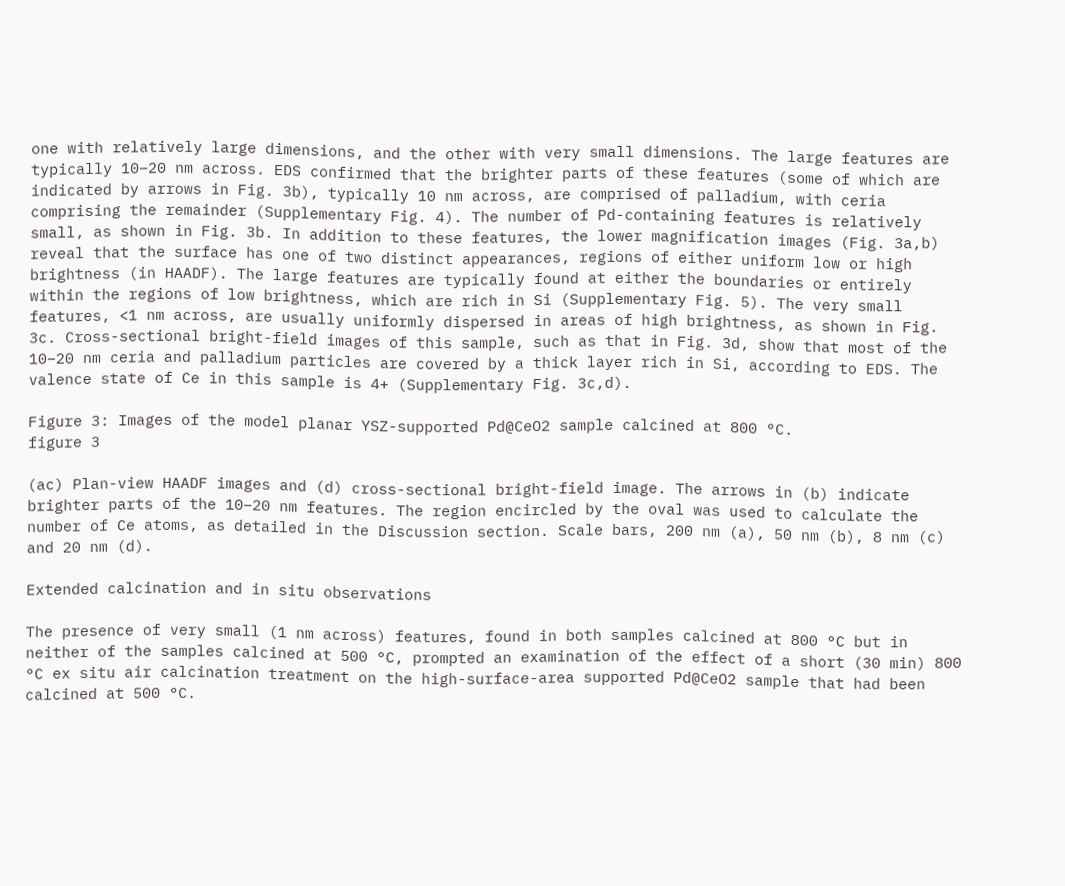one with relatively large dimensions, and the other with very small dimensions. The large features are typically 10–20 nm across. EDS confirmed that the brighter parts of these features (some of which are indicated by arrows in Fig. 3b), typically 10 nm across, are comprised of palladium, with ceria comprising the remainder (Supplementary Fig. 4). The number of Pd-containing features is relatively small, as shown in Fig. 3b. In addition to these features, the lower magnification images (Fig. 3a,b) reveal that the surface has one of two distinct appearances, regions of either uniform low or high brightness (in HAADF). The large features are typically found at either the boundaries or entirely within the regions of low brightness, which are rich in Si (Supplementary Fig. 5). The very small features, <1 nm across, are usually uniformly dispersed in areas of high brightness, as shown in Fig. 3c. Cross-sectional bright-field images of this sample, such as that in Fig. 3d, show that most of the 10–20 nm ceria and palladium particles are covered by a thick layer rich in Si, according to EDS. The valence state of Ce in this sample is 4+ (Supplementary Fig. 3c,d).

Figure 3: Images of the model planar YSZ-supported Pd@CeO2 sample calcined at 800 °C.
figure 3

(ac) Plan-view HAADF images and (d) cross-sectional bright-field image. The arrows in (b) indicate brighter parts of the 10–20 nm features. The region encircled by the oval was used to calculate the number of Ce atoms, as detailed in the Discussion section. Scale bars, 200 nm (a), 50 nm (b), 8 nm (c) and 20 nm (d).

Extended calcination and in situ observations

The presence of very small (1 nm across) features, found in both samples calcined at 800 °C but in neither of the samples calcined at 500 °C, prompted an examination of the effect of a short (30 min) 800 °C ex situ air calcination treatment on the high-surface-area supported Pd@CeO2 sample that had been calcined at 500 °C.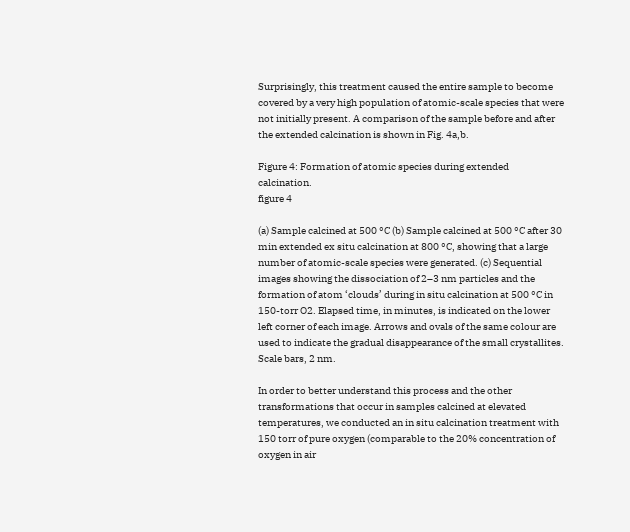Surprisingly, this treatment caused the entire sample to become covered by a very high population of atomic-scale species that were not initially present. A comparison of the sample before and after the extended calcination is shown in Fig. 4a,b.

Figure 4: Formation of atomic species during extended calcination.
figure 4

(a) Sample calcined at 500 °C (b) Sample calcined at 500 °C after 30 min extended ex situ calcination at 800 °C, showing that a large number of atomic-scale species were generated. (c) Sequential images showing the dissociation of 2–3 nm particles and the formation of atom ‘clouds’ during in situ calcination at 500 °C in 150-torr O2. Elapsed time, in minutes, is indicated on the lower left corner of each image. Arrows and ovals of the same colour are used to indicate the gradual disappearance of the small crystallites. Scale bars, 2 nm.

In order to better understand this process and the other transformations that occur in samples calcined at elevated temperatures, we conducted an in situ calcination treatment with 150 torr of pure oxygen (comparable to the 20% concentration of oxygen in air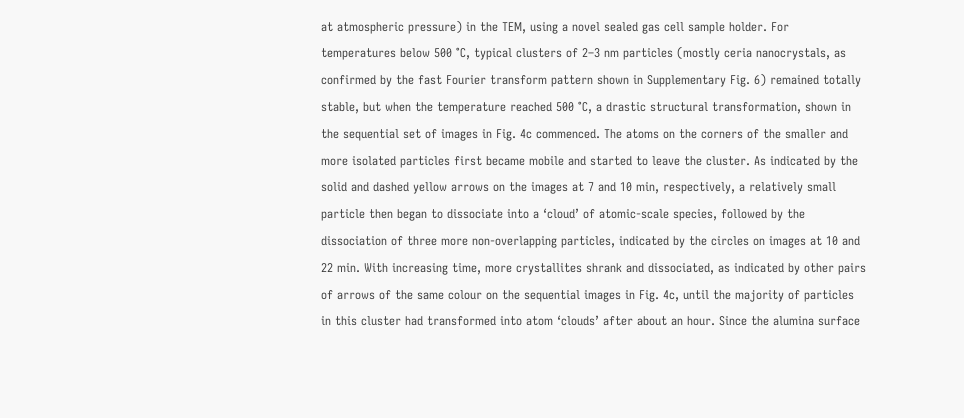at atmospheric pressure) in the TEM, using a novel sealed gas cell sample holder. For temperatures below 500 °C, typical clusters of 2–3 nm particles (mostly ceria nanocrystals, as confirmed by the fast Fourier transform pattern shown in Supplementary Fig. 6) remained totally stable, but when the temperature reached 500 °C, a drastic structural transformation, shown in the sequential set of images in Fig. 4c commenced. The atoms on the corners of the smaller and more isolated particles first became mobile and started to leave the cluster. As indicated by the solid and dashed yellow arrows on the images at 7 and 10 min, respectively, a relatively small particle then began to dissociate into a ‘cloud’ of atomic-scale species, followed by the dissociation of three more non-overlapping particles, indicated by the circles on images at 10 and 22 min. With increasing time, more crystallites shrank and dissociated, as indicated by other pairs of arrows of the same colour on the sequential images in Fig. 4c, until the majority of particles in this cluster had transformed into atom ‘clouds’ after about an hour. Since the alumina surface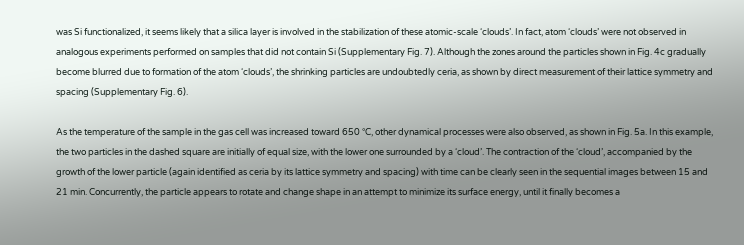was Si functionalized, it seems likely that a silica layer is involved in the stabilization of these atomic-scale ‘clouds’. In fact, atom ‘clouds’ were not observed in analogous experiments performed on samples that did not contain Si (Supplementary Fig. 7). Although the zones around the particles shown in Fig. 4c gradually become blurred due to formation of the atom ‘clouds’, the shrinking particles are undoubtedly ceria, as shown by direct measurement of their lattice symmetry and spacing (Supplementary Fig. 6).

As the temperature of the sample in the gas cell was increased toward 650 °C, other dynamical processes were also observed, as shown in Fig. 5a. In this example, the two particles in the dashed square are initially of equal size, with the lower one surrounded by a ‘cloud’. The contraction of the ‘cloud’, accompanied by the growth of the lower particle (again identified as ceria by its lattice symmetry and spacing) with time can be clearly seen in the sequential images between 15 and 21 min. Concurrently, the particle appears to rotate and change shape in an attempt to minimize its surface energy, until it finally becomes a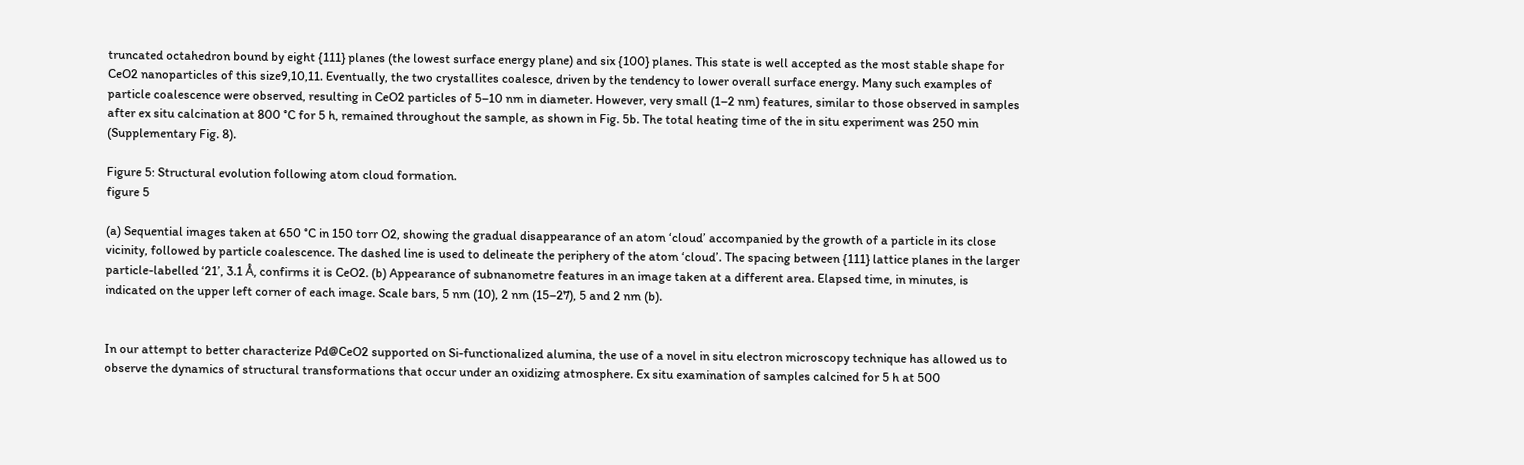truncated octahedron bound by eight {111} planes (the lowest surface energy plane) and six {100} planes. This state is well accepted as the most stable shape for CeO2 nanoparticles of this size9,10,11. Eventually, the two crystallites coalesce, driven by the tendency to lower overall surface energy. Many such examples of particle coalescence were observed, resulting in CeO2 particles of 5–10 nm in diameter. However, very small (1–2 nm) features, similar to those observed in samples after ex situ calcination at 800 °C for 5 h, remained throughout the sample, as shown in Fig. 5b. The total heating time of the in situ experiment was 250 min (Supplementary Fig. 8).

Figure 5: Structural evolution following atom cloud formation.
figure 5

(a) Sequential images taken at 650 °C in 150 torr O2, showing the gradual disappearance of an atom ‘cloud’ accompanied by the growth of a particle in its close vicinity, followed by particle coalescence. The dashed line is used to delineate the periphery of the atom ‘cloud’. The spacing between {111} lattice planes in the larger particle-labelled ‘21’, 3.1 Å, confirms it is CeO2. (b) Appearance of subnanometre features in an image taken at a different area. Elapsed time, in minutes, is indicated on the upper left corner of each image. Scale bars, 5 nm (10), 2 nm (15–27), 5 and 2 nm (b).


In our attempt to better characterize Pd@CeO2 supported on Si-functionalized alumina, the use of a novel in situ electron microscopy technique has allowed us to observe the dynamics of structural transformations that occur under an oxidizing atmosphere. Ex situ examination of samples calcined for 5 h at 500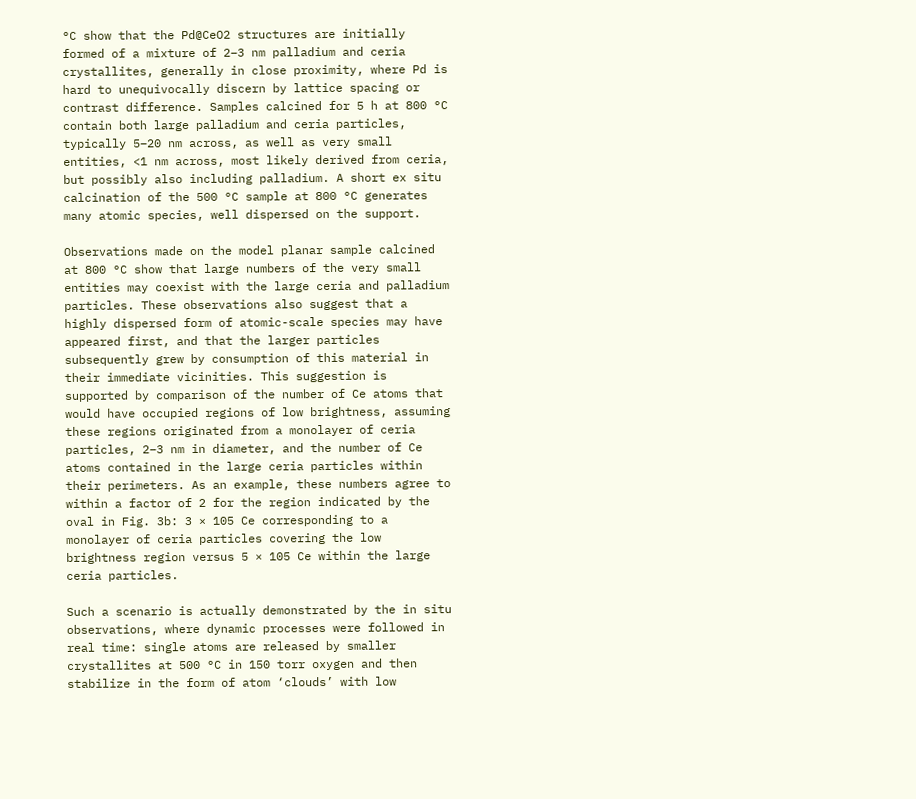°C show that the Pd@CeO2 structures are initially formed of a mixture of 2–3 nm palladium and ceria crystallites, generally in close proximity, where Pd is hard to unequivocally discern by lattice spacing or contrast difference. Samples calcined for 5 h at 800 °C contain both large palladium and ceria particles, typically 5–20 nm across, as well as very small entities, <1 nm across, most likely derived from ceria, but possibly also including palladium. A short ex situ calcination of the 500 °C sample at 800 °C generates many atomic species, well dispersed on the support.

Observations made on the model planar sample calcined at 800 °C show that large numbers of the very small entities may coexist with the large ceria and palladium particles. These observations also suggest that a highly dispersed form of atomic-scale species may have appeared first, and that the larger particles subsequently grew by consumption of this material in their immediate vicinities. This suggestion is supported by comparison of the number of Ce atoms that would have occupied regions of low brightness, assuming these regions originated from a monolayer of ceria particles, 2–3 nm in diameter, and the number of Ce atoms contained in the large ceria particles within their perimeters. As an example, these numbers agree to within a factor of 2 for the region indicated by the oval in Fig. 3b: 3 × 105 Ce corresponding to a monolayer of ceria particles covering the low brightness region versus 5 × 105 Ce within the large ceria particles.

Such a scenario is actually demonstrated by the in situ observations, where dynamic processes were followed in real time: single atoms are released by smaller crystallites at 500 °C in 150 torr oxygen and then stabilize in the form of atom ‘clouds’ with low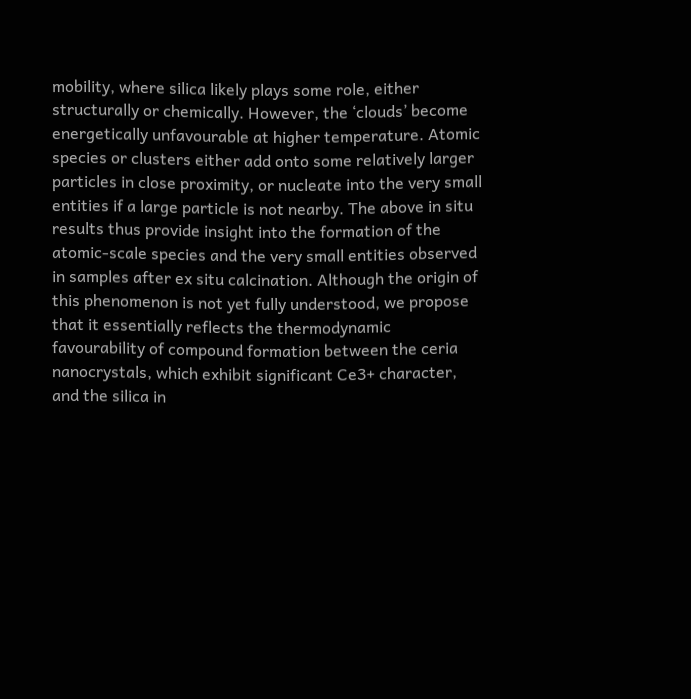mobility, where silica likely plays some role, either structurally or chemically. However, the ‘clouds’ become energetically unfavourable at higher temperature. Atomic species or clusters either add onto some relatively larger particles in close proximity, or nucleate into the very small entities if a large particle is not nearby. The above in situ results thus provide insight into the formation of the atomic-scale species and the very small entities observed in samples after ex situ calcination. Although the origin of this phenomenon is not yet fully understood, we propose that it essentially reflects the thermodynamic favourability of compound formation between the ceria nanocrystals, which exhibit significant Ce3+ character, and the silica in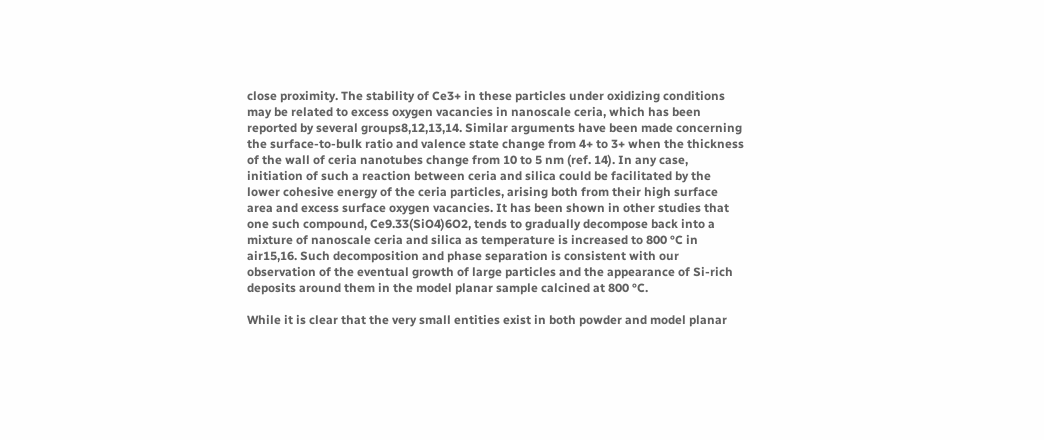close proximity. The stability of Ce3+ in these particles under oxidizing conditions may be related to excess oxygen vacancies in nanoscale ceria, which has been reported by several groups8,12,13,14. Similar arguments have been made concerning the surface-to-bulk ratio and valence state change from 4+ to 3+ when the thickness of the wall of ceria nanotubes change from 10 to 5 nm (ref. 14). In any case, initiation of such a reaction between ceria and silica could be facilitated by the lower cohesive energy of the ceria particles, arising both from their high surface area and excess surface oxygen vacancies. It has been shown in other studies that one such compound, Ce9.33(SiO4)6O2, tends to gradually decompose back into a mixture of nanoscale ceria and silica as temperature is increased to 800 °C in air15,16. Such decomposition and phase separation is consistent with our observation of the eventual growth of large particles and the appearance of Si-rich deposits around them in the model planar sample calcined at 800 °C.

While it is clear that the very small entities exist in both powder and model planar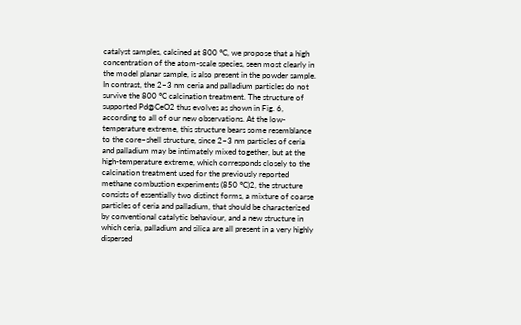catalyst samples, calcined at 800 °C, we propose that a high concentration of the atom-scale species, seen most clearly in the model planar sample, is also present in the powder sample. In contrast, the 2–3 nm ceria and palladium particles do not survive the 800 °C calcination treatment. The structure of supported Pd@CeO2 thus evolves as shown in Fig. 6, according to all of our new observations. At the low-temperature extreme, this structure bears some resemblance to the core–shell structure, since 2–3 nm particles of ceria and palladium may be intimately mixed together, but at the high-temperature extreme, which corresponds closely to the calcination treatment used for the previously reported methane combustion experiments (850 °C)2, the structure consists of essentially two distinct forms, a mixture of coarse particles of ceria and palladium, that should be characterized by conventional catalytic behaviour, and a new structure in which ceria, palladium and silica are all present in a very highly dispersed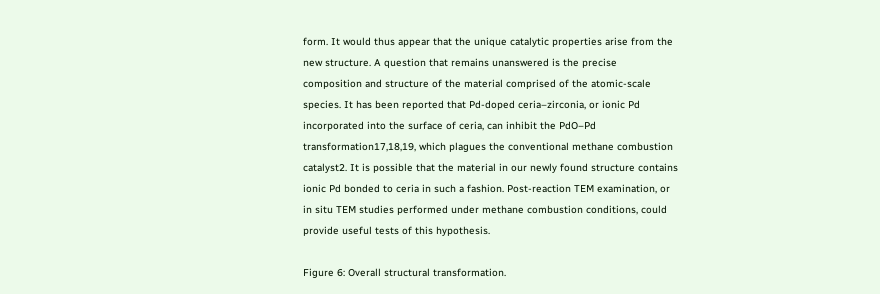form. It would thus appear that the unique catalytic properties arise from the new structure. A question that remains unanswered is the precise composition and structure of the material comprised of the atomic-scale species. It has been reported that Pd-doped ceria–zirconia, or ionic Pd incorporated into the surface of ceria, can inhibit the PdO–Pd transformation17,18,19, which plagues the conventional methane combustion catalyst2. It is possible that the material in our newly found structure contains ionic Pd bonded to ceria in such a fashion. Post-reaction TEM examination, or in situ TEM studies performed under methane combustion conditions, could provide useful tests of this hypothesis.

Figure 6: Overall structural transformation.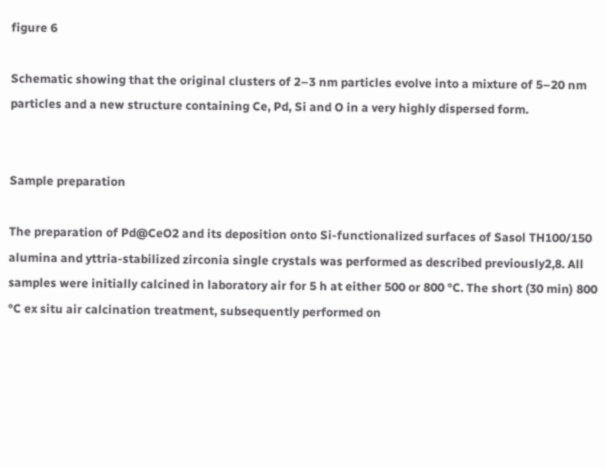figure 6

Schematic showing that the original clusters of 2–3 nm particles evolve into a mixture of 5–20 nm particles and a new structure containing Ce, Pd, Si and O in a very highly dispersed form.


Sample preparation

The preparation of Pd@CeO2 and its deposition onto Si-functionalized surfaces of Sasol TH100/150 alumina and yttria-stabilized zirconia single crystals was performed as described previously2,8. All samples were initially calcined in laboratory air for 5 h at either 500 or 800 °C. The short (30 min) 800 °C ex situ air calcination treatment, subsequently performed on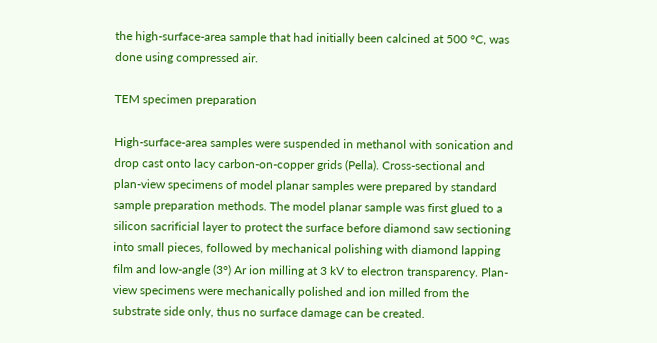the high-surface-area sample that had initially been calcined at 500 °C, was done using compressed air.

TEM specimen preparation

High-surface-area samples were suspended in methanol with sonication and drop cast onto lacy carbon-on-copper grids (Pella). Cross-sectional and plan-view specimens of model planar samples were prepared by standard sample preparation methods. The model planar sample was first glued to a silicon sacrificial layer to protect the surface before diamond saw sectioning into small pieces, followed by mechanical polishing with diamond lapping film and low-angle (3°) Ar ion milling at 3 kV to electron transparency. Plan-view specimens were mechanically polished and ion milled from the substrate side only, thus no surface damage can be created.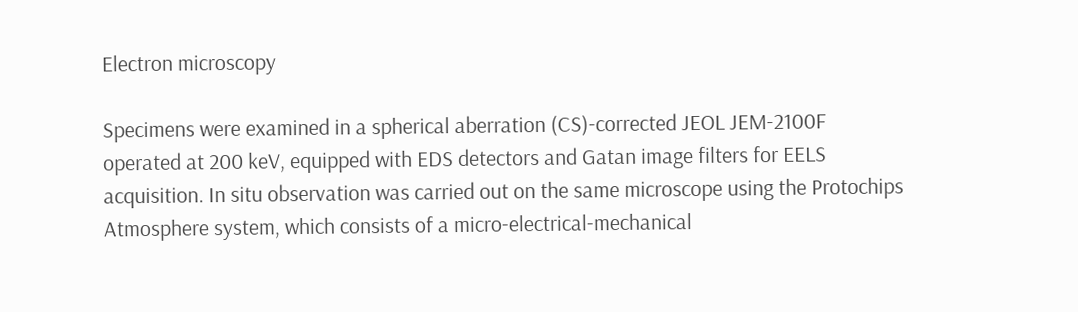Electron microscopy

Specimens were examined in a spherical aberration (CS)-corrected JEOL JEM-2100F operated at 200 keV, equipped with EDS detectors and Gatan image filters for EELS acquisition. In situ observation was carried out on the same microscope using the Protochips Atmosphere system, which consists of a micro-electrical-mechanical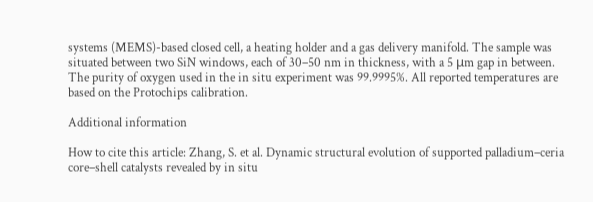systems (MEMS)-based closed cell, a heating holder and a gas delivery manifold. The sample was situated between two SiN windows, each of 30–50 nm in thickness, with a 5 μm gap in between. The purity of oxygen used in the in situ experiment was 99.9995%. All reported temperatures are based on the Protochips calibration.

Additional information

How to cite this article: Zhang, S. et al. Dynamic structural evolution of supported palladium–ceria core–shell catalysts revealed by in situ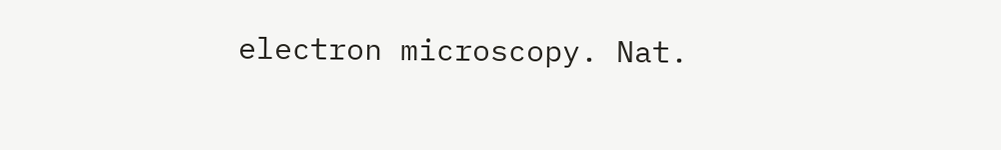electron microscopy. Nat.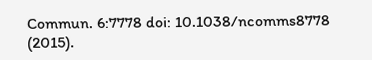Commun. 6:7778 doi: 10.1038/ncomms8778 (2015).